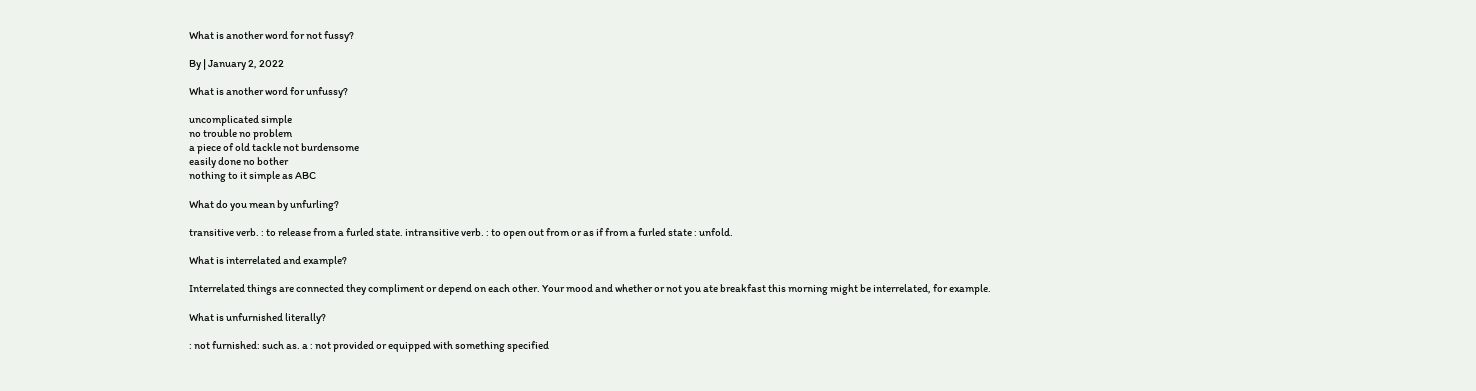What is another word for not fussy?

By | January 2, 2022

What is another word for unfussy?

uncomplicated simple
no trouble no problem
a piece of old tackle not burdensome
easily done no bother
nothing to it simple as ABC

What do you mean by unfurling?

transitive verb. : to release from a furled state. intransitive verb. : to open out from or as if from a furled state : unfold.

What is interrelated and example?

Interrelated things are connected they compliment or depend on each other. Your mood and whether or not you ate breakfast this morning might be interrelated, for example.

What is unfurnished literally?

: not furnished: such as. a : not provided or equipped with something specified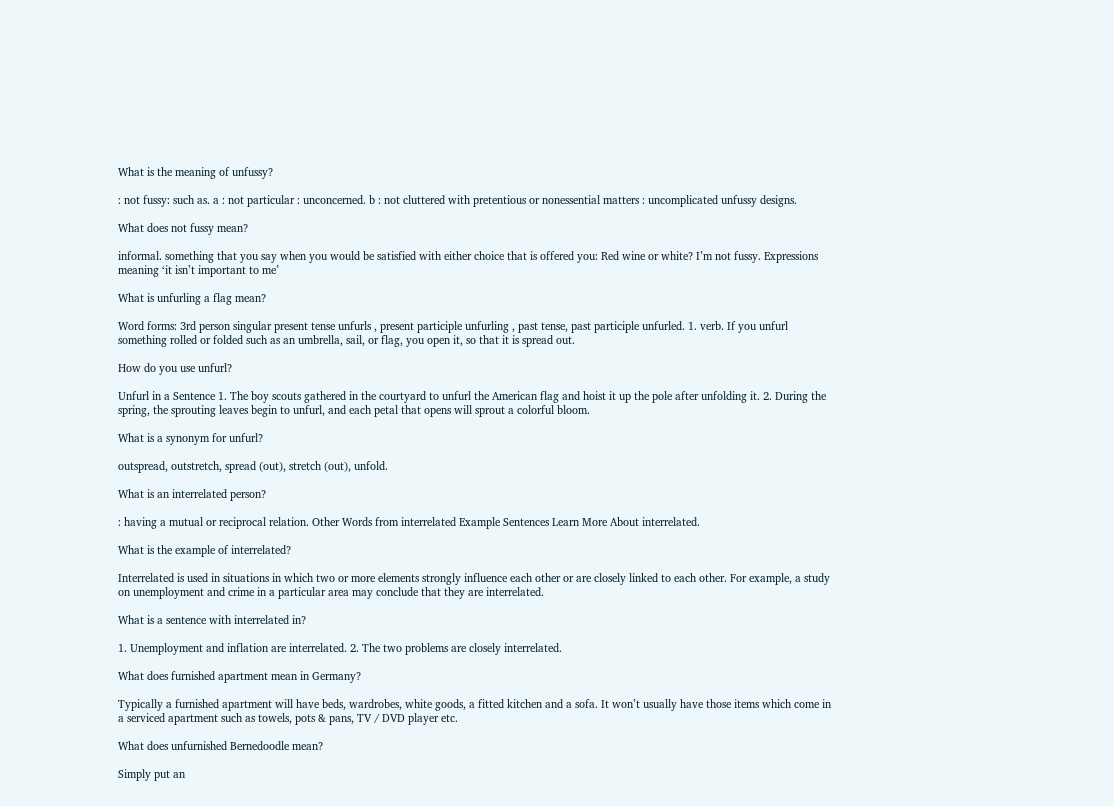What is the meaning of unfussy?

: not fussy: such as. a : not particular : unconcerned. b : not cluttered with pretentious or nonessential matters : uncomplicated unfussy designs.

What does not fussy mean?

informal. something that you say when you would be satisfied with either choice that is offered you: Red wine or white? I’m not fussy. Expressions meaning ‘it isn’t important to me’

What is unfurling a flag mean?

Word forms: 3rd person singular present tense unfurls , present participle unfurling , past tense, past participle unfurled. 1. verb. If you unfurl something rolled or folded such as an umbrella, sail, or flag, you open it, so that it is spread out.

How do you use unfurl?

Unfurl in a Sentence 1. The boy scouts gathered in the courtyard to unfurl the American flag and hoist it up the pole after unfolding it. 2. During the spring, the sprouting leaves begin to unfurl, and each petal that opens will sprout a colorful bloom.

What is a synonym for unfurl?

outspread, outstretch, spread (out), stretch (out), unfold.

What is an interrelated person?

: having a mutual or reciprocal relation. Other Words from interrelated Example Sentences Learn More About interrelated.

What is the example of interrelated?

Interrelated is used in situations in which two or more elements strongly influence each other or are closely linked to each other. For example, a study on unemployment and crime in a particular area may conclude that they are interrelated.

What is a sentence with interrelated in?

1. Unemployment and inflation are interrelated. 2. The two problems are closely interrelated.

What does furnished apartment mean in Germany?

Typically a furnished apartment will have beds, wardrobes, white goods, a fitted kitchen and a sofa. It won’t usually have those items which come in a serviced apartment such as towels, pots & pans, TV / DVD player etc.

What does unfurnished Bernedoodle mean?

Simply put an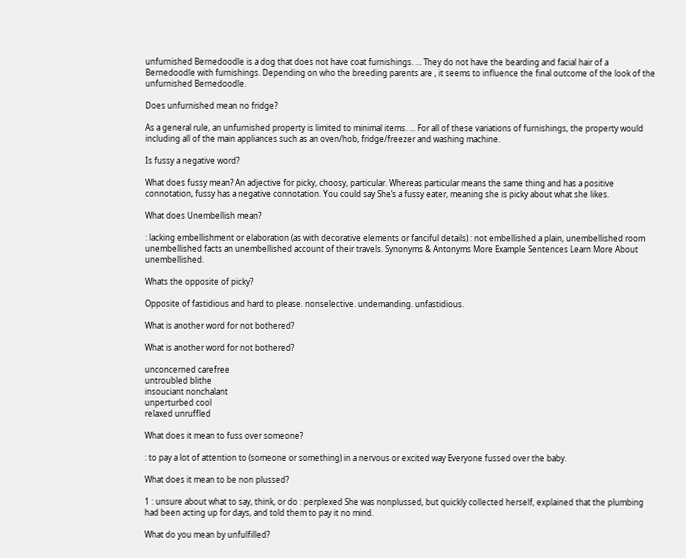unfurnished Bernedoodle is a dog that does not have coat furnishings. … They do not have the bearding and facial hair of a Bernedoodle with furnishings. Depending on who the breeding parents are , it seems to influence the final outcome of the look of the unfurnished Bernedoodle.

Does unfurnished mean no fridge?

As a general rule, an unfurnished property is limited to minimal items. … For all of these variations of furnishings, the property would including all of the main appliances such as an oven/hob, fridge/freezer and washing machine.

Is fussy a negative word?

What does fussy mean? An adjective for picky, choosy, particular. Whereas particular means the same thing and has a positive connotation, fussy has a negative connotation. You could say She’s a fussy eater, meaning she is picky about what she likes.

What does Unembellish mean?

: lacking embellishment or elaboration (as with decorative elements or fanciful details) : not embellished a plain, unembellished room unembellished facts an unembellished account of their travels. Synonyms & Antonyms More Example Sentences Learn More About unembellished.

Whats the opposite of picky?

Opposite of fastidious and hard to please. nonselective. undemanding. unfastidious.

What is another word for not bothered?

What is another word for not bothered?

unconcerned carefree
untroubled blithe
insouciant nonchalant
unperturbed cool
relaxed unruffled

What does it mean to fuss over someone?

: to pay a lot of attention to (someone or something) in a nervous or excited way Everyone fussed over the baby.

What does it mean to be non plussed?

1 : unsure about what to say, think, or do : perplexed She was nonplussed, but quickly collected herself, explained that the plumbing had been acting up for days, and told them to pay it no mind.

What do you mean by unfulfilled?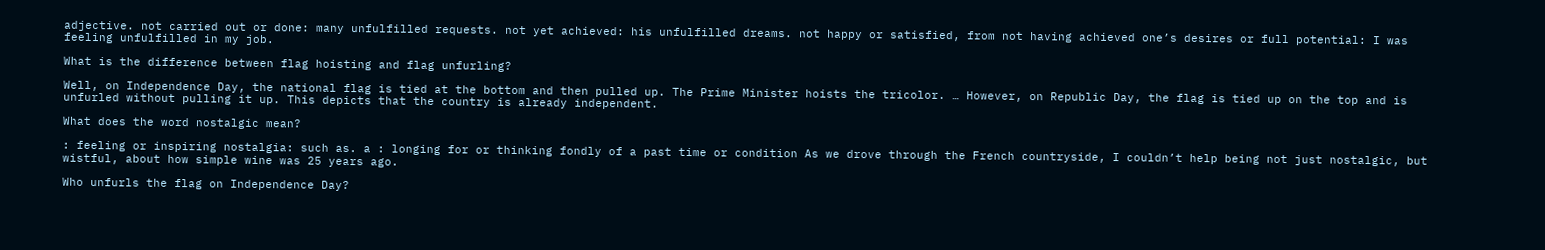adjective. not carried out or done: many unfulfilled requests. not yet achieved: his unfulfilled dreams. not happy or satisfied, from not having achieved one’s desires or full potential: I was feeling unfulfilled in my job.

What is the difference between flag hoisting and flag unfurling?

Well, on Independence Day, the national flag is tied at the bottom and then pulled up. The Prime Minister hoists the tricolor. … However, on Republic Day, the flag is tied up on the top and is unfurled without pulling it up. This depicts that the country is already independent.

What does the word nostalgic mean?

: feeling or inspiring nostalgia: such as. a : longing for or thinking fondly of a past time or condition As we drove through the French countryside, I couldn’t help being not just nostalgic, but wistful, about how simple wine was 25 years ago.

Who unfurls the flag on Independence Day?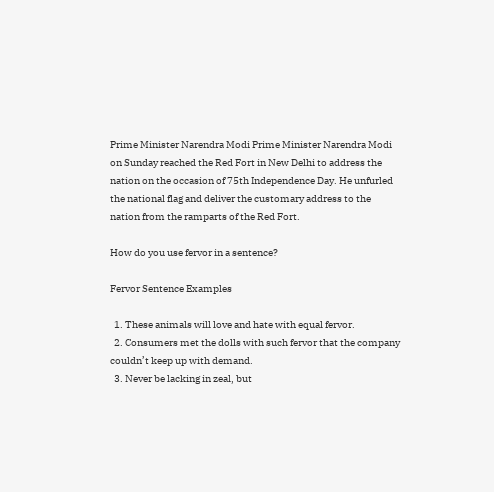Prime Minister Narendra Modi Prime Minister Narendra Modi on Sunday reached the Red Fort in New Delhi to address the nation on the occasion of 75th Independence Day. He unfurled the national flag and deliver the customary address to the nation from the ramparts of the Red Fort.

How do you use fervor in a sentence?

Fervor Sentence Examples

  1. These animals will love and hate with equal fervor.
  2. Consumers met the dolls with such fervor that the company couldn’t keep up with demand.
  3. Never be lacking in zeal, but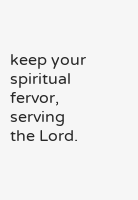keep your spiritual fervor, serving the Lord.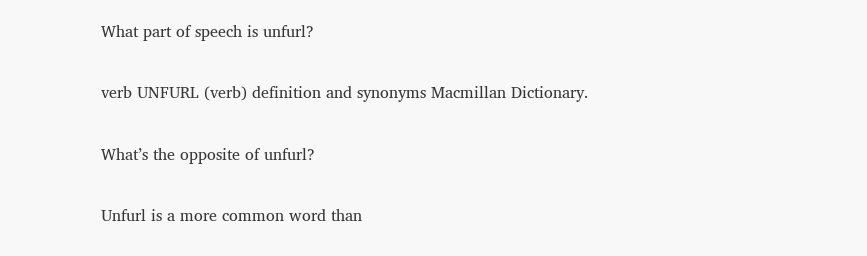What part of speech is unfurl?

verb UNFURL (verb) definition and synonyms Macmillan Dictionary.

What’s the opposite of unfurl?

Unfurl is a more common word than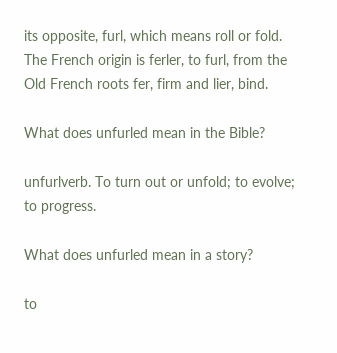its opposite, furl, which means roll or fold. The French origin is ferler, to furl, from the Old French roots fer, firm and lier, bind.

What does unfurled mean in the Bible?

unfurlverb. To turn out or unfold; to evolve; to progress.

What does unfurled mean in a story?

to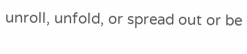unroll, unfold, or spread out or be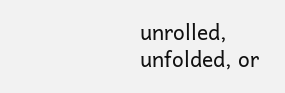unrolled, unfolded, or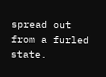spread out from a furled state.